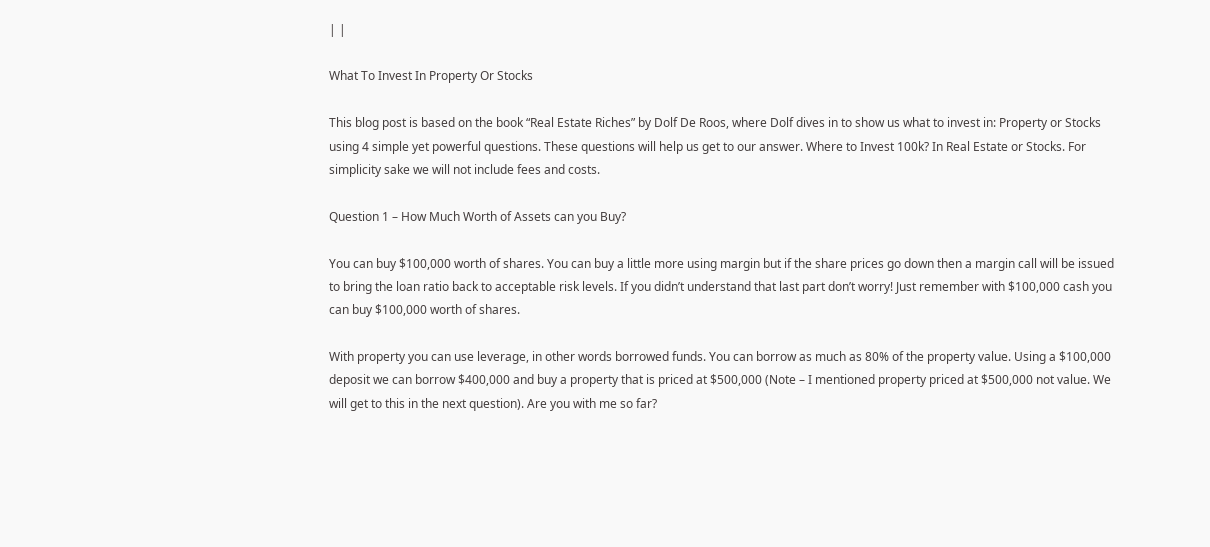| |

What To Invest In Property Or Stocks

This blog post is based on the book “Real Estate Riches” by Dolf De Roos, where Dolf dives in to show us what to invest in: Property or Stocks using 4 simple yet powerful questions. These questions will help us get to our answer. Where to Invest 100k? In Real Estate or Stocks. For simplicity sake we will not include fees and costs.

Question 1 – How Much Worth of Assets can you Buy?

You can buy $100,000 worth of shares. You can buy a little more using margin but if the share prices go down then a margin call will be issued to bring the loan ratio back to acceptable risk levels. If you didn’t understand that last part don’t worry! Just remember with $100,000 cash you can buy $100,000 worth of shares.

With property you can use leverage, in other words borrowed funds. You can borrow as much as 80% of the property value. Using a $100,000 deposit we can borrow $400,000 and buy a property that is priced at $500,000 (Note – I mentioned property priced at $500,000 not value. We will get to this in the next question). Are you with me so far?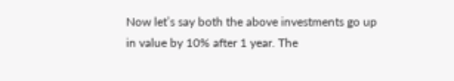Now let’s say both the above investments go up in value by 10% after 1 year. The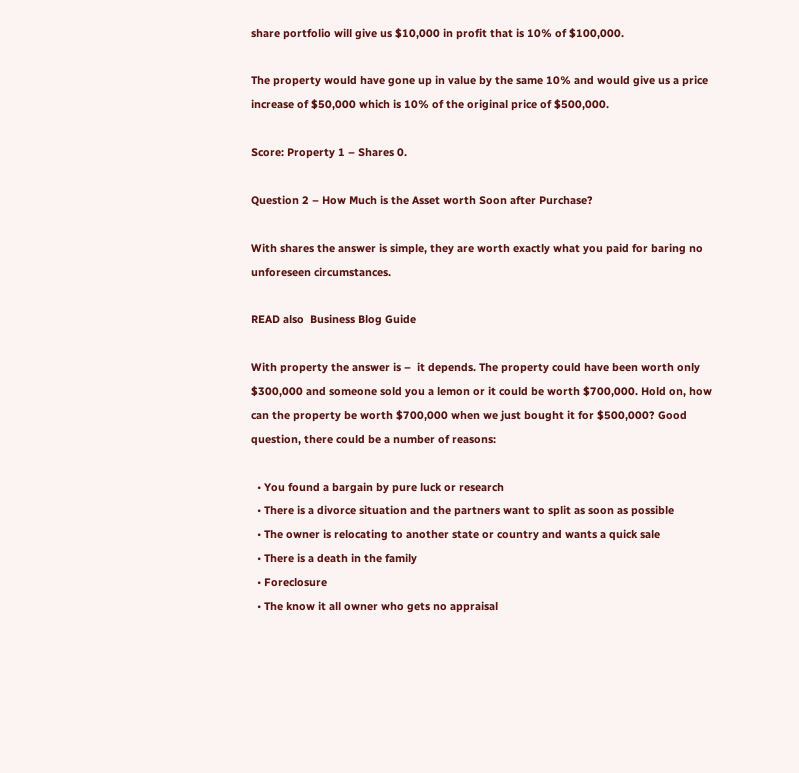share portfolio will give us $10,000 in profit that is 10% of $100,000.

The property would have gone up in value by the same 10% and would give us a price increase of $50,000 which is 10% of the original price of $500,000.

Score: Property 1 – Shares 0.

Question 2 – How Much is the Asset worth Soon after Purchase?

With shares the answer is simple, they are worth exactly what you paid for baring no unforeseen circumstances.

READ also  Business Blog Guide

With property the answer is –  it depends. The property could have been worth only $300,000 and someone sold you a lemon or it could be worth $700,000. Hold on, how can the property be worth $700,000 when we just bought it for $500,000? Good question, there could be a number of reasons:

  • You found a bargain by pure luck or research
  • There is a divorce situation and the partners want to split as soon as possible
  • The owner is relocating to another state or country and wants a quick sale
  • There is a death in the family
  • Foreclosure
  • The know it all owner who gets no appraisal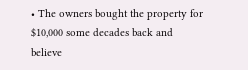• The owners bought the property for $10,000 some decades back and believe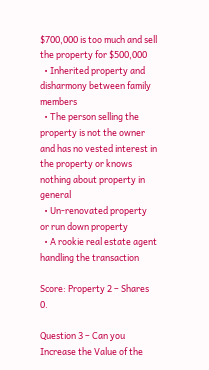$700,000 is too much and sell the property for $500,000
  • Inherited property and disharmony between family members
  • The person selling the property is not the owner and has no vested interest in the property or knows nothing about property in general
  • Un-renovated property or run down property
  • A rookie real estate agent handling the transaction

Score: Property 2 – Shares 0.

Question 3 – Can you Increase the Value of the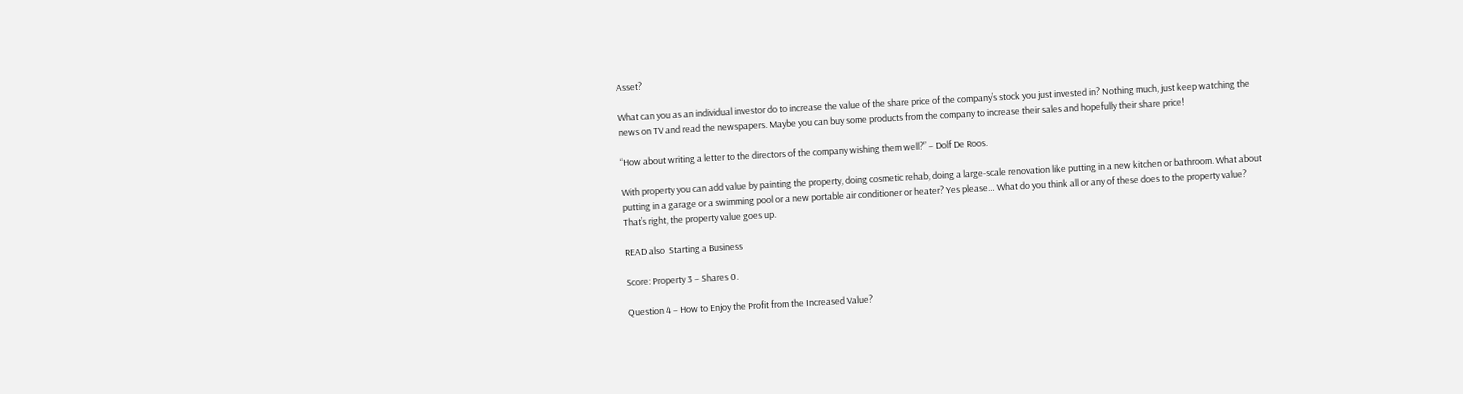Asset?

What can you as an individual investor do to increase the value of the share price of the company’s stock you just invested in? Nothing much, just keep watching the news on TV and read the newspapers. Maybe you can buy some products from the company to increase their sales and hopefully their share price!

“How about writing a letter to the directors of the company wishing them well?” – Dolf De Roos.

With property you can add value by painting the property, doing cosmetic rehab, doing a large-scale renovation like putting in a new kitchen or bathroom. What about putting in a garage or a swimming pool or a new portable air conditioner or heater? Yes please… What do you think all or any of these does to the property value? That’s right, the property value goes up.

READ also  Starting a Business

Score: Property 3 – Shares 0.

Question 4 – How to Enjoy the Profit from the Increased Value?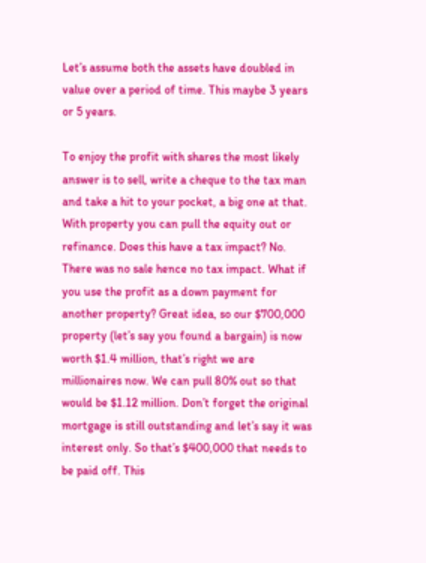Let’s assume both the assets have doubled in value over a period of time. This maybe 3 years or 5 years.

To enjoy the profit with shares the most likely answer is to sell, write a cheque to the tax man and take a hit to your pocket, a big one at that. With property you can pull the equity out or refinance. Does this have a tax impact? No. There was no sale hence no tax impact. What if you use the profit as a down payment for another property? Great idea, so our $700,000 property (let’s say you found a bargain) is now worth $1.4 million, that’s right we are millionaires now. We can pull 80% out so that would be $1.12 million. Don’t forget the original mortgage is still outstanding and let’s say it was interest only. So that’s $400,000 that needs to be paid off. This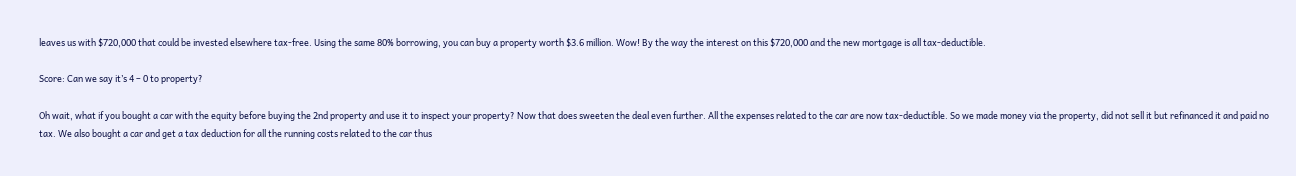leaves us with $720,000 that could be invested elsewhere tax-free. Using the same 80% borrowing, you can buy a property worth $3.6 million. Wow! By the way the interest on this $720,000 and the new mortgage is all tax-deductible.

Score: Can we say it’s 4 – 0 to property?

Oh wait, what if you bought a car with the equity before buying the 2nd property and use it to inspect your property? Now that does sweeten the deal even further. All the expenses related to the car are now tax-deductible. So we made money via the property, did not sell it but refinanced it and paid no tax. We also bought a car and get a tax deduction for all the running costs related to the car thus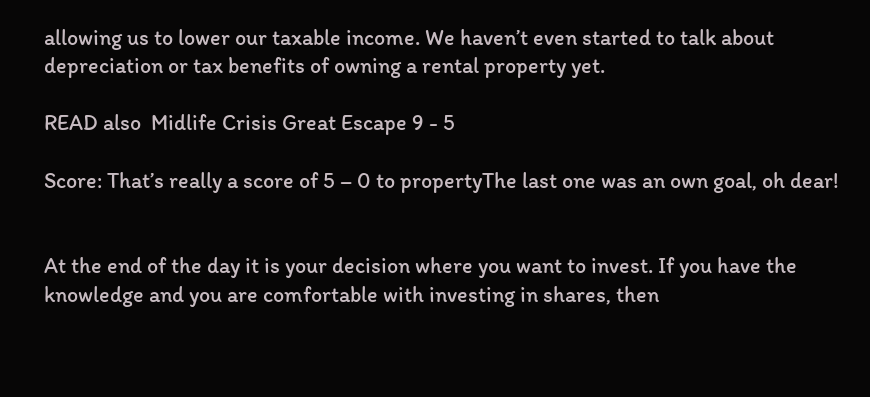allowing us to lower our taxable income. We haven’t even started to talk about depreciation or tax benefits of owning a rental property yet.

READ also  Midlife Crisis Great Escape 9 - 5

Score: That’s really a score of 5 – 0 to propertyThe last one was an own goal, oh dear!


At the end of the day it is your decision where you want to invest. If you have the knowledge and you are comfortable with investing in shares, then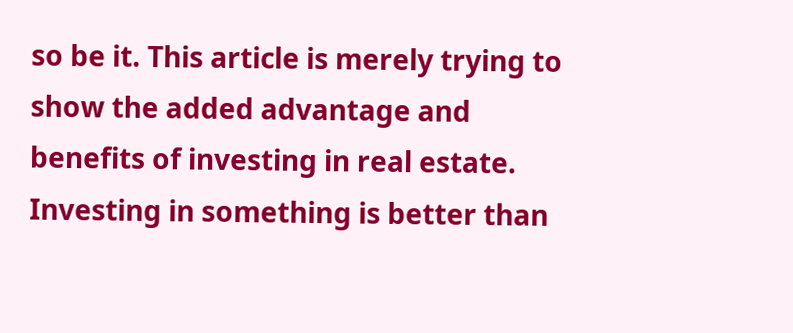so be it. This article is merely trying to show the added advantage and benefits of investing in real estate. Investing in something is better than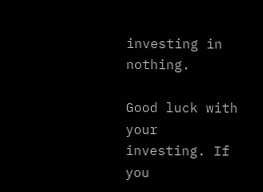investing in nothing.

Good luck with your investing. If you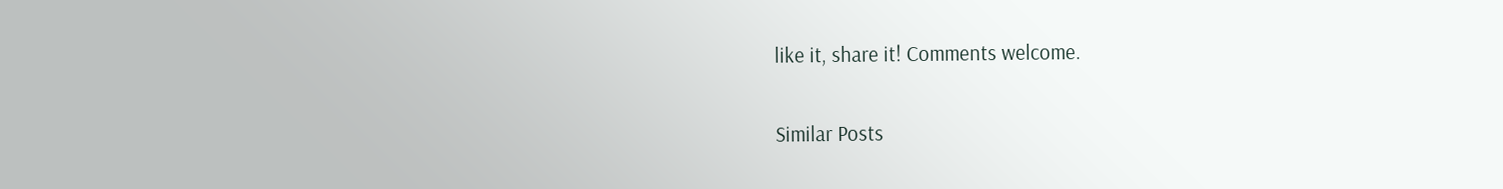like it, share it! Comments welcome.

Similar Posts